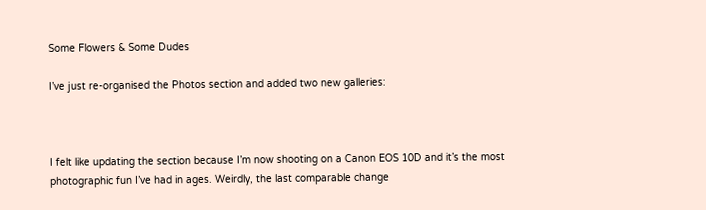Some Flowers & Some Dudes

I’ve just re-organised the Photos section and added two new galleries:



I felt like updating the section because I’m now shooting on a Canon EOS 10D and it’s the most photographic fun I’ve had in ages. Weirdly, the last comparable change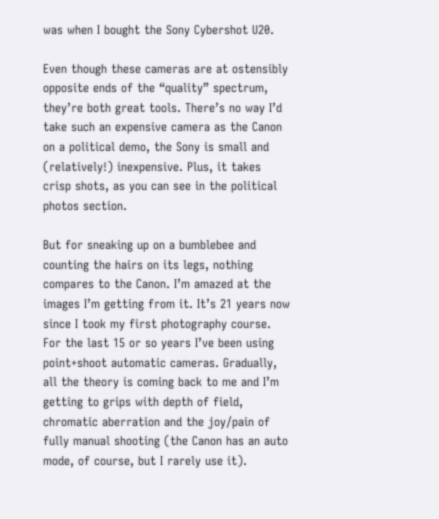was when I bought the Sony Cybershot U20.

Even though these cameras are at ostensibly opposite ends of the “quality” spectrum, they’re both great tools. There’s no way I’d take such an expensive camera as the Canon on a political demo, the Sony is small and (relatively!) inexpensive. Plus, it takes crisp shots, as you can see in the political photos section.

But for sneaking up on a bumblebee and counting the hairs on its legs, nothing compares to the Canon. I’m amazed at the images I’m getting from it. It’s 21 years now since I took my first photography course. For the last 15 or so years I’ve been using point+shoot automatic cameras. Gradually, all the theory is coming back to me and I’m getting to grips with depth of field, chromatic aberration and the joy/pain of fully manual shooting (the Canon has an auto mode, of course, but I rarely use it).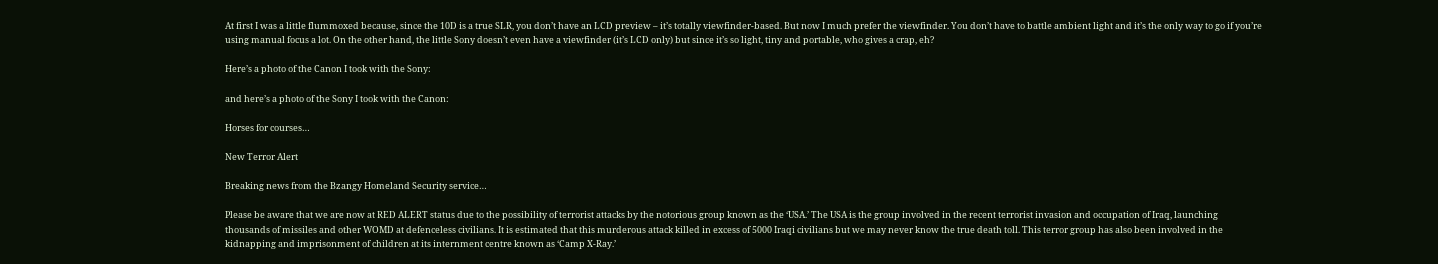At first I was a little flummoxed because, since the 10D is a true SLR, you don’t have an LCD preview – it’s totally viewfinder-based. But now I much prefer the viewfinder. You don’t have to battle ambient light and it’s the only way to go if you’re using manual focus a lot. On the other hand, the little Sony doesn’t even have a viewfinder (it’s LCD only) but since it’s so light, tiny and portable, who gives a crap, eh?

Here’s a photo of the Canon I took with the Sony:

and here’s a photo of the Sony I took with the Canon:

Horses for courses…

New Terror Alert

Breaking news from the Bzangy Homeland Security service…

Please be aware that we are now at RED ALERT status due to the possibility of terrorist attacks by the notorious group known as the ‘USA.’ The USA is the group involved in the recent terrorist invasion and occupation of Iraq, launching thousands of missiles and other WOMD at defenceless civilians. It is estimated that this murderous attack killed in excess of 5000 Iraqi civilians but we may never know the true death toll. This terror group has also been involved in the kidnapping and imprisonment of children at its internment centre known as ‘Camp X-Ray.’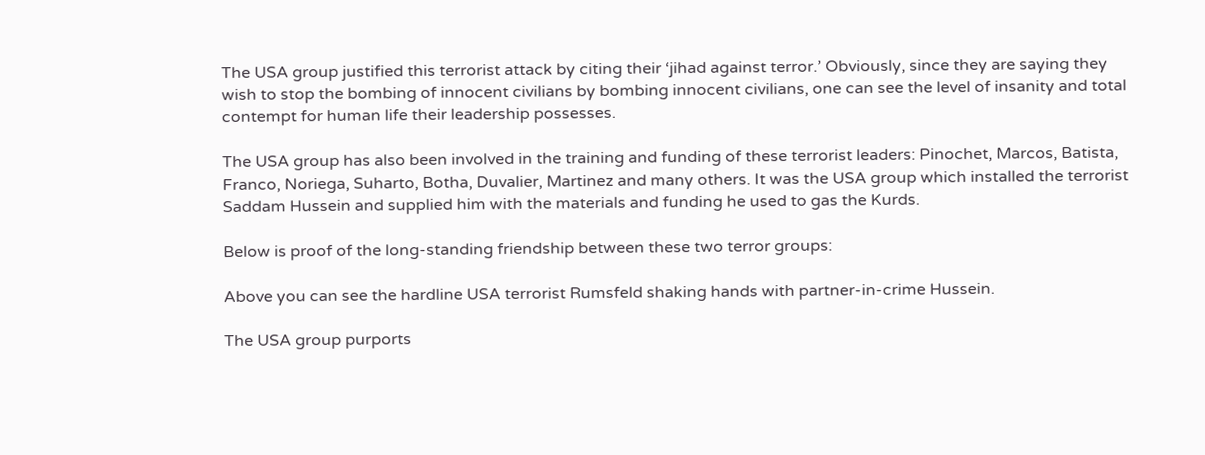The USA group justified this terrorist attack by citing their ‘jihad against terror.’ Obviously, since they are saying they wish to stop the bombing of innocent civilians by bombing innocent civilians, one can see the level of insanity and total contempt for human life their leadership possesses.

The USA group has also been involved in the training and funding of these terrorist leaders: Pinochet, Marcos, Batista, Franco, Noriega, Suharto, Botha, Duvalier, Martinez and many others. It was the USA group which installed the terrorist Saddam Hussein and supplied him with the materials and funding he used to gas the Kurds.

Below is proof of the long-standing friendship between these two terror groups:

Above you can see the hardline USA terrorist Rumsfeld shaking hands with partner-in-crime Hussein.

The USA group purports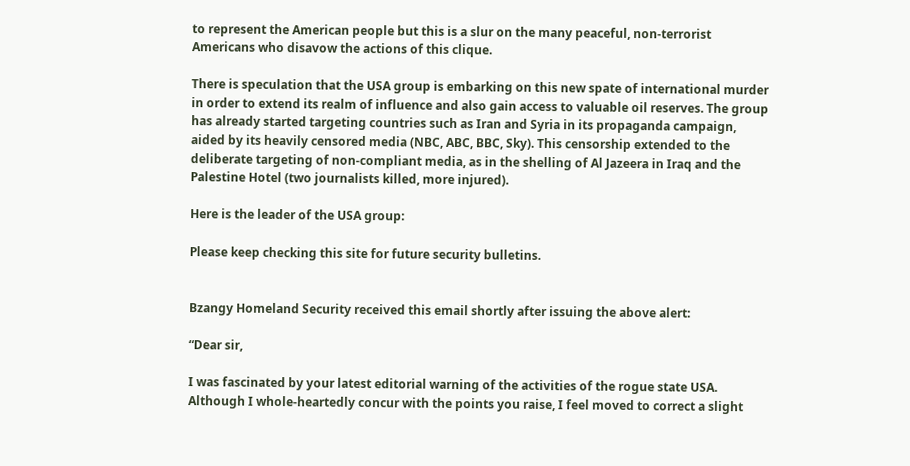to represent the American people but this is a slur on the many peaceful, non-terrorist Americans who disavow the actions of this clique.

There is speculation that the USA group is embarking on this new spate of international murder in order to extend its realm of influence and also gain access to valuable oil reserves. The group has already started targeting countries such as Iran and Syria in its propaganda campaign, aided by its heavily censored media (NBC, ABC, BBC, Sky). This censorship extended to the deliberate targeting of non-compliant media, as in the shelling of Al Jazeera in Iraq and the Palestine Hotel (two journalists killed, more injured).

Here is the leader of the USA group:

Please keep checking this site for future security bulletins.


Bzangy Homeland Security received this email shortly after issuing the above alert:

“Dear sir,

I was fascinated by your latest editorial warning of the activities of the rogue state USA. Although I whole-heartedly concur with the points you raise, I feel moved to correct a slight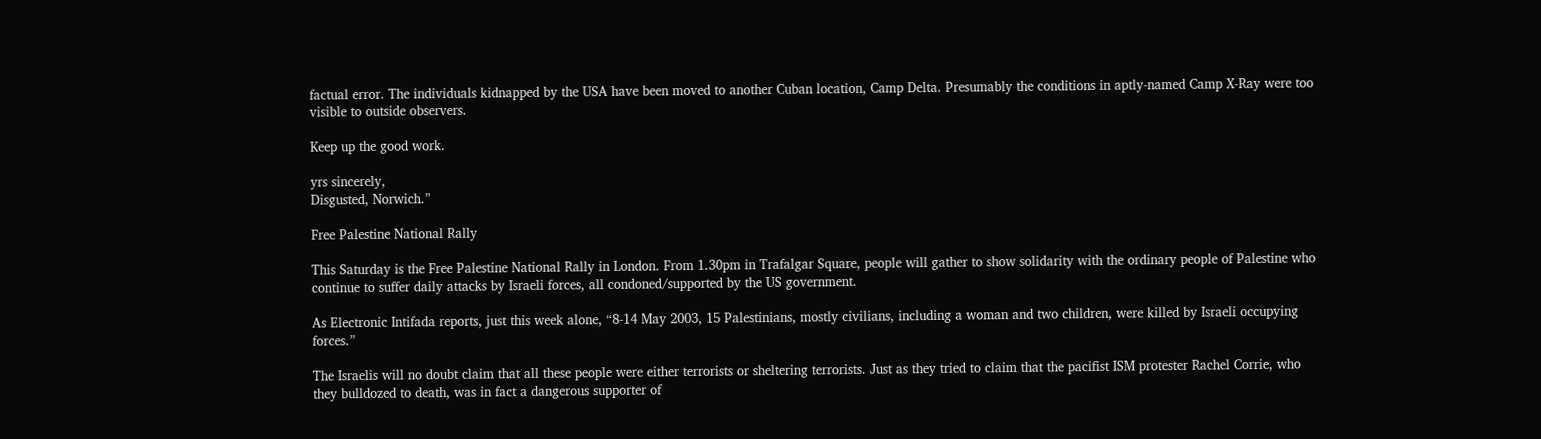factual error. The individuals kidnapped by the USA have been moved to another Cuban location, Camp Delta. Presumably the conditions in aptly-named Camp X-Ray were too visible to outside observers.

Keep up the good work.

yrs sincerely,
Disgusted, Norwich.”

Free Palestine National Rally

This Saturday is the Free Palestine National Rally in London. From 1.30pm in Trafalgar Square, people will gather to show solidarity with the ordinary people of Palestine who continue to suffer daily attacks by Israeli forces, all condoned/supported by the US government.

As Electronic Intifada reports, just this week alone, “8-14 May 2003, 15 Palestinians, mostly civilians, including a woman and two children, were killed by Israeli occupying forces.”

The Israelis will no doubt claim that all these people were either terrorists or sheltering terrorists. Just as they tried to claim that the pacifist ISM protester Rachel Corrie, who they bulldozed to death, was in fact a dangerous supporter of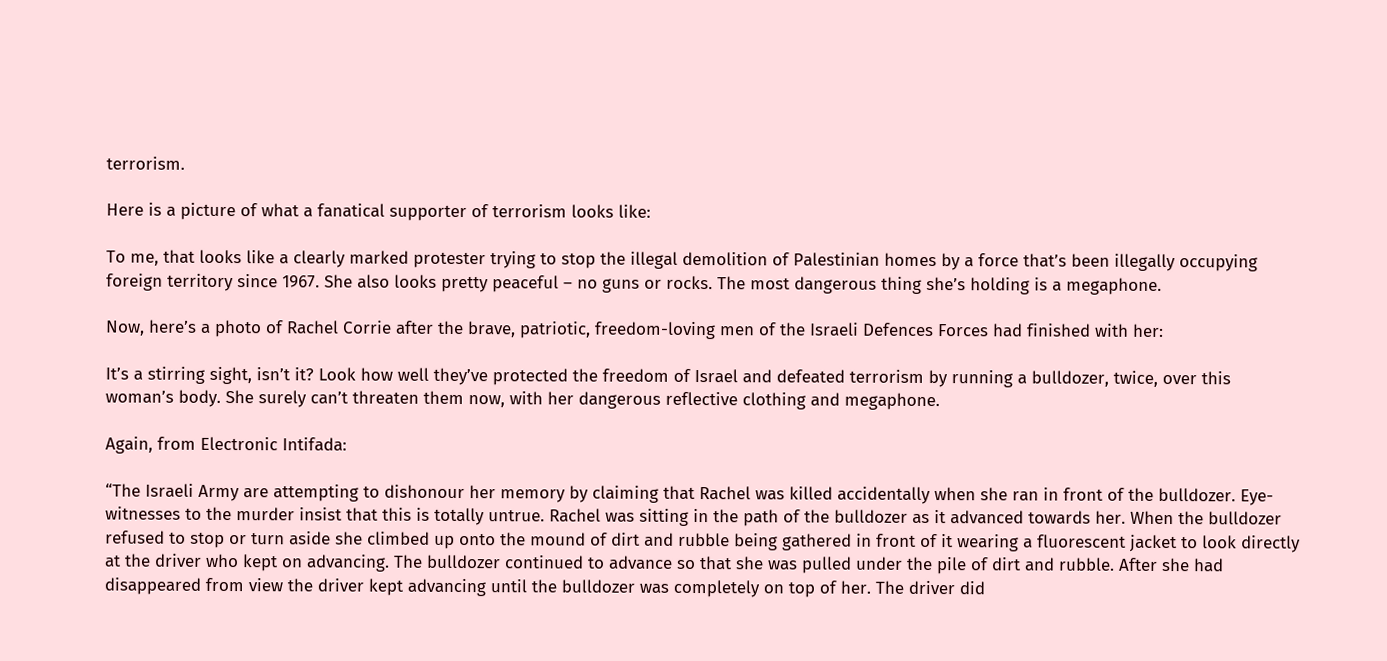terrorism.

Here is a picture of what a fanatical supporter of terrorism looks like:

To me, that looks like a clearly marked protester trying to stop the illegal demolition of Palestinian homes by a force that’s been illegally occupying foreign territory since 1967. She also looks pretty peaceful – no guns or rocks. The most dangerous thing she’s holding is a megaphone.

Now, here’s a photo of Rachel Corrie after the brave, patriotic, freedom-loving men of the Israeli Defences Forces had finished with her:

It’s a stirring sight, isn’t it? Look how well they’ve protected the freedom of Israel and defeated terrorism by running a bulldozer, twice, over this woman’s body. She surely can’t threaten them now, with her dangerous reflective clothing and megaphone.

Again, from Electronic Intifada:

“The Israeli Army are attempting to dishonour her memory by claiming that Rachel was killed accidentally when she ran in front of the bulldozer. Eye-witnesses to the murder insist that this is totally untrue. Rachel was sitting in the path of the bulldozer as it advanced towards her. When the bulldozer refused to stop or turn aside she climbed up onto the mound of dirt and rubble being gathered in front of it wearing a fluorescent jacket to look directly at the driver who kept on advancing. The bulldozer continued to advance so that she was pulled under the pile of dirt and rubble. After she had disappeared from view the driver kept advancing until the bulldozer was completely on top of her. The driver did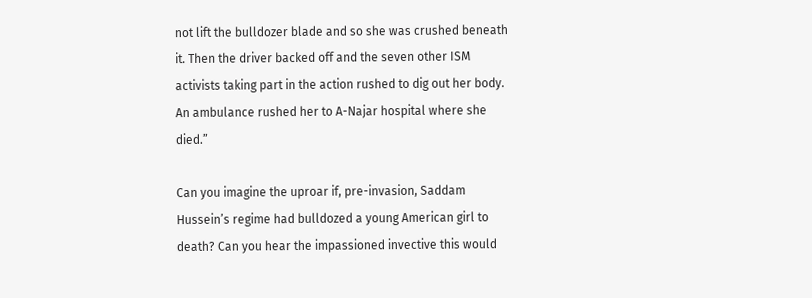not lift the bulldozer blade and so she was crushed beneath it. Then the driver backed off and the seven other ISM activists taking part in the action rushed to dig out her body. An ambulance rushed her to A-Najar hospital where she died.”

Can you imagine the uproar if, pre-invasion, Saddam Hussein’s regime had bulldozed a young American girl to death? Can you hear the impassioned invective this would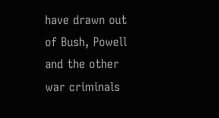have drawn out of Bush, Powell and the other war criminals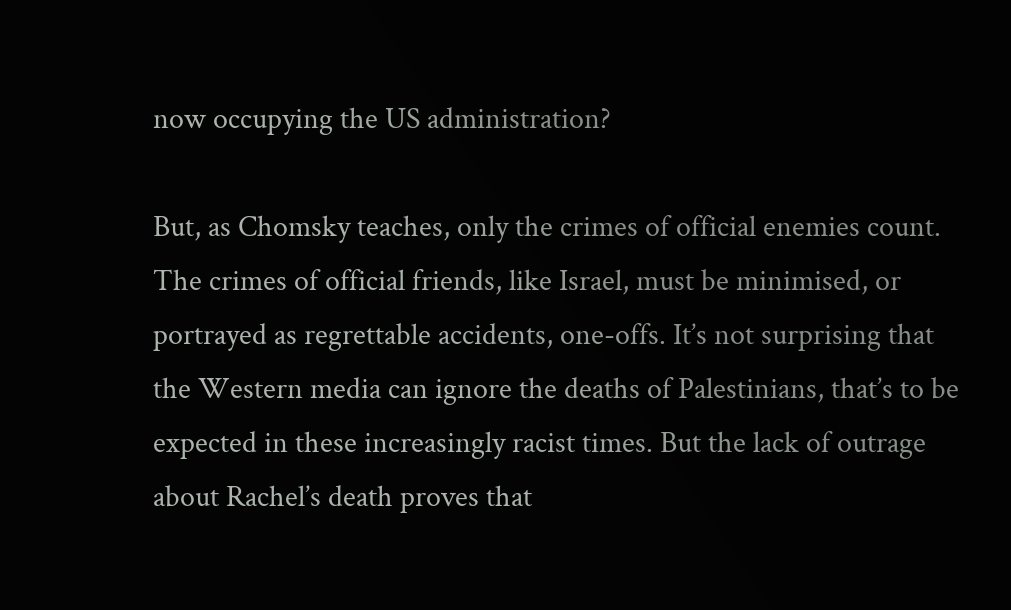now occupying the US administration?

But, as Chomsky teaches, only the crimes of official enemies count. The crimes of official friends, like Israel, must be minimised, or portrayed as regrettable accidents, one-offs. It’s not surprising that the Western media can ignore the deaths of Palestinians, that’s to be expected in these increasingly racist times. But the lack of outrage about Rachel’s death proves that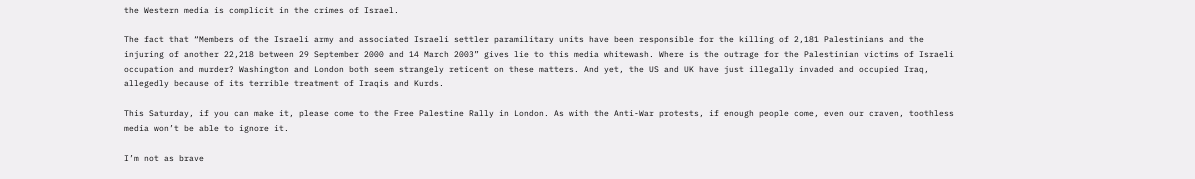the Western media is complicit in the crimes of Israel.

The fact that “Members of the Israeli army and associated Israeli settler paramilitary units have been responsible for the killing of 2,181 Palestinians and the injuring of another 22,218 between 29 September 2000 and 14 March 2003” gives lie to this media whitewash. Where is the outrage for the Palestinian victims of Israeli occupation and murder? Washington and London both seem strangely reticent on these matters. And yet, the US and UK have just illegally invaded and occupied Iraq, allegedly because of its terrible treatment of Iraqis and Kurds.

This Saturday, if you can make it, please come to the Free Palestine Rally in London. As with the Anti-War protests, if enough people come, even our craven, toothless media won’t be able to ignore it.

I’m not as brave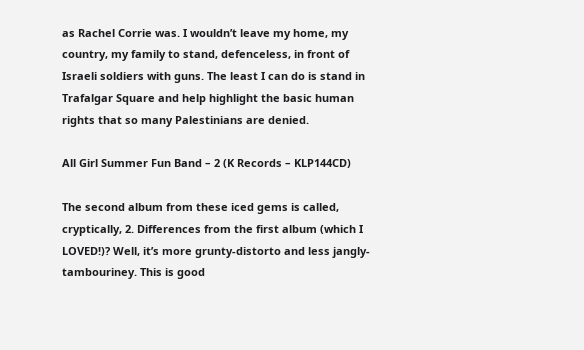as Rachel Corrie was. I wouldn’t leave my home, my country, my family to stand, defenceless, in front of Israeli soldiers with guns. The least I can do is stand in Trafalgar Square and help highlight the basic human rights that so many Palestinians are denied.

All Girl Summer Fun Band – 2 (K Records – KLP144CD)

The second album from these iced gems is called, cryptically, 2. Differences from the first album (which I LOVED!)? Well, it’s more grunty-distorto and less jangly-tambouriney. This is good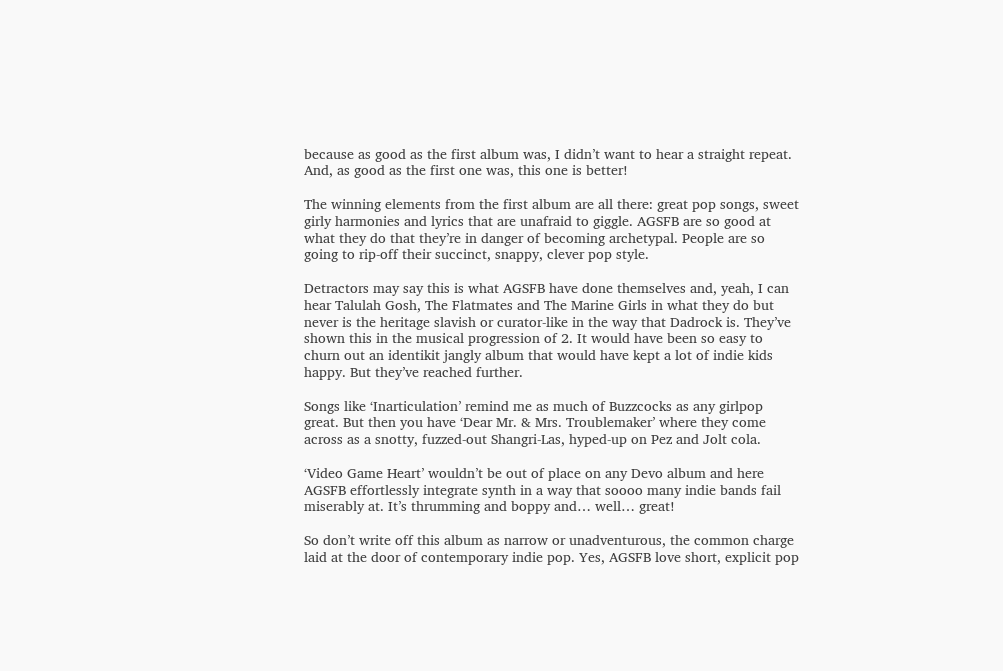because as good as the first album was, I didn’t want to hear a straight repeat. And, as good as the first one was, this one is better!

The winning elements from the first album are all there: great pop songs, sweet girly harmonies and lyrics that are unafraid to giggle. AGSFB are so good at what they do that they’re in danger of becoming archetypal. People are so going to rip-off their succinct, snappy, clever pop style.

Detractors may say this is what AGSFB have done themselves and, yeah, I can hear Talulah Gosh, The Flatmates and The Marine Girls in what they do but never is the heritage slavish or curator-like in the way that Dadrock is. They’ve shown this in the musical progression of 2. It would have been so easy to churn out an identikit jangly album that would have kept a lot of indie kids happy. But they’ve reached further.

Songs like ‘Inarticulation’ remind me as much of Buzzcocks as any girlpop great. But then you have ‘Dear Mr. & Mrs. Troublemaker’ where they come across as a snotty, fuzzed-out Shangri-Las, hyped-up on Pez and Jolt cola.

‘Video Game Heart’ wouldn’t be out of place on any Devo album and here AGSFB effortlessly integrate synth in a way that soooo many indie bands fail miserably at. It’s thrumming and boppy and… well… great!

So don’t write off this album as narrow or unadventurous, the common charge laid at the door of contemporary indie pop. Yes, AGSFB love short, explicit pop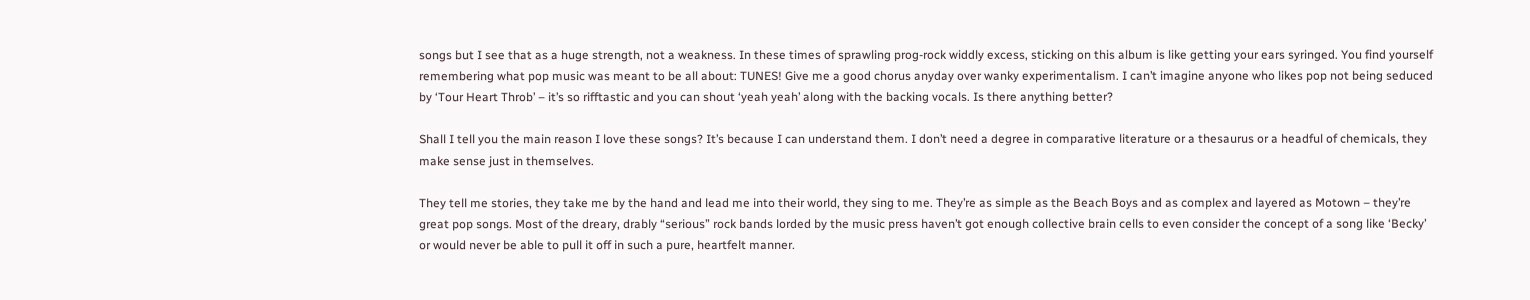songs but I see that as a huge strength, not a weakness. In these times of sprawling prog-rock widdly excess, sticking on this album is like getting your ears syringed. You find yourself remembering what pop music was meant to be all about: TUNES! Give me a good chorus anyday over wanky experimentalism. I can’t imagine anyone who likes pop not being seduced by ‘Tour Heart Throb’ – it’s so rifftastic and you can shout ‘yeah yeah’ along with the backing vocals. Is there anything better?

Shall I tell you the main reason I love these songs? It’s because I can understand them. I don’t need a degree in comparative literature or a thesaurus or a headful of chemicals, they make sense just in themselves.

They tell me stories, they take me by the hand and lead me into their world, they sing to me. They’re as simple as the Beach Boys and as complex and layered as Motown – they’re great pop songs. Most of the dreary, drably “serious” rock bands lorded by the music press haven’t got enough collective brain cells to even consider the concept of a song like ‘Becky’ or would never be able to pull it off in such a pure, heartfelt manner.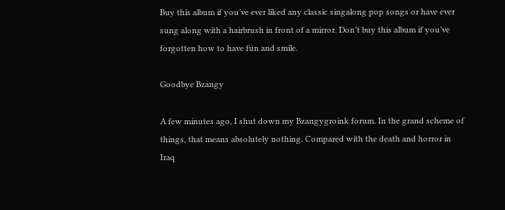Buy this album if you’ve ever liked any classic singalong pop songs or have ever sung along with a hairbrush in front of a mirror. Don’t buy this album if you’ve forgotten how to have fun and smile.

Goodbye Bzangy

A few minutes ago, I shut down my Bzangygroink forum. In the grand scheme of things, that means absolutely nothing. Compared with the death and horror in Iraq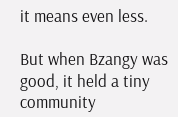it means even less.

But when Bzangy was good, it held a tiny community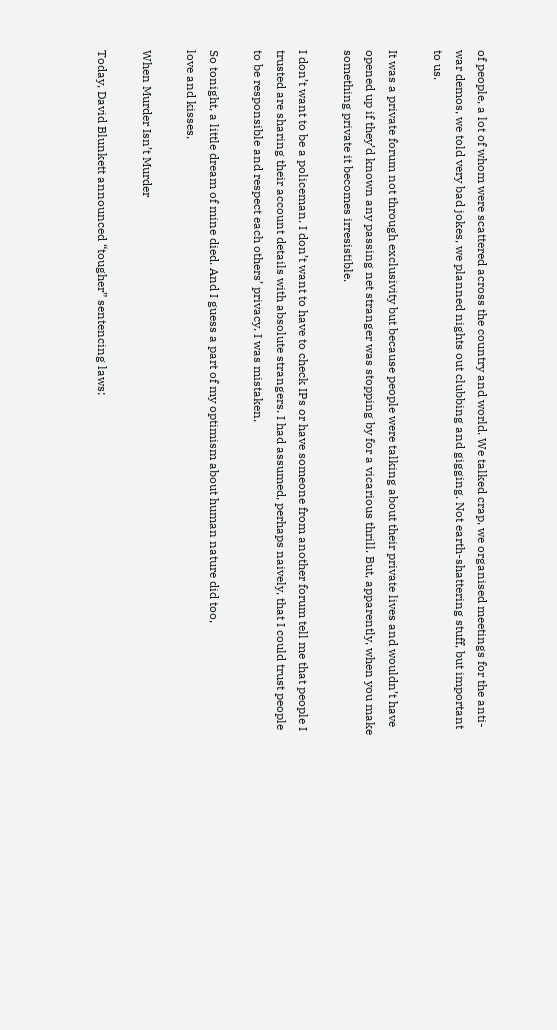of people, a lot of whom were scattered across the country and world. We talked crap, we organised meetings for the anti-war demos, we told very bad jokes, we planned nights out clubbing and gigging. Not earth-shattering stuff, but important to us.

It was a private forum not through exclusivity but because people were talking about their private lives and wouldn’t have opened up if they’d known any passing net stranger was stopping by for a vicarious thrill. But, apparently, when you make something private it becomes irresistible.

I don’t want to be a policeman. I don’t want to have to check IPs or have someone from another forum tell me that people I trusted are sharing their account details with absolute strangers. I had assumed, perhaps naively, that I could trust people to be responsible and respect each others’ privacy. I was mistaken.

So tonight, a little dream of mine died. And I guess a part of my optimism about human nature did too,
love and kisses,

When Murder Isn’t Murder

Today, David Blunkett announced “tougher” sentencing laws: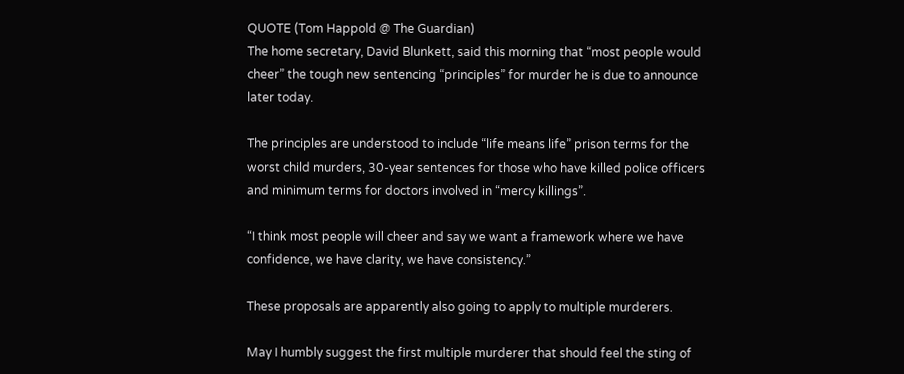QUOTE (Tom Happold @ The Guardian)
The home secretary, David Blunkett, said this morning that “most people would cheer” the tough new sentencing “principles” for murder he is due to announce later today.

The principles are understood to include “life means life” prison terms for the worst child murders, 30-year sentences for those who have killed police officers and minimum terms for doctors involved in “mercy killings”.

“I think most people will cheer and say we want a framework where we have confidence, we have clarity, we have consistency.”

These proposals are apparently also going to apply to multiple murderers.

May I humbly suggest the first multiple murderer that should feel the sting of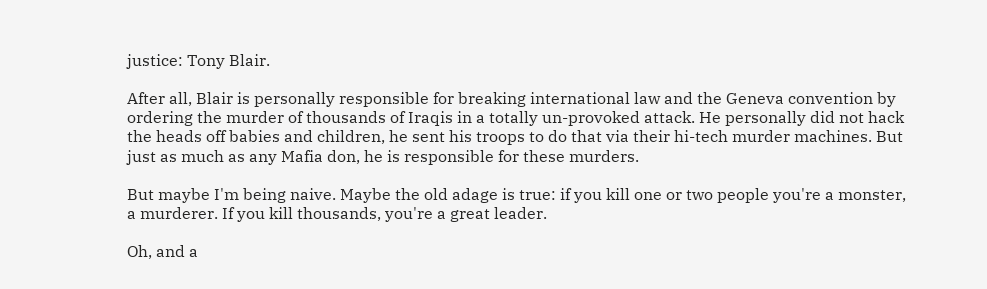justice: Tony Blair.

After all, Blair is personally responsible for breaking international law and the Geneva convention by ordering the murder of thousands of Iraqis in a totally un-provoked attack. He personally did not hack the heads off babies and children, he sent his troops to do that via their hi-tech murder machines. But just as much as any Mafia don, he is responsible for these murders.

But maybe I'm being naive. Maybe the old adage is true: if you kill one or two people you're a monster, a murderer. If you kill thousands, you're a great leader.

Oh, and a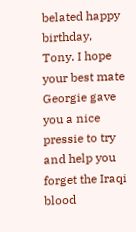belated happy birthday, Tony. I hope your best mate Georgie gave you a nice pressie to try and help you forget the Iraqi blood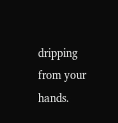dripping from your hands.